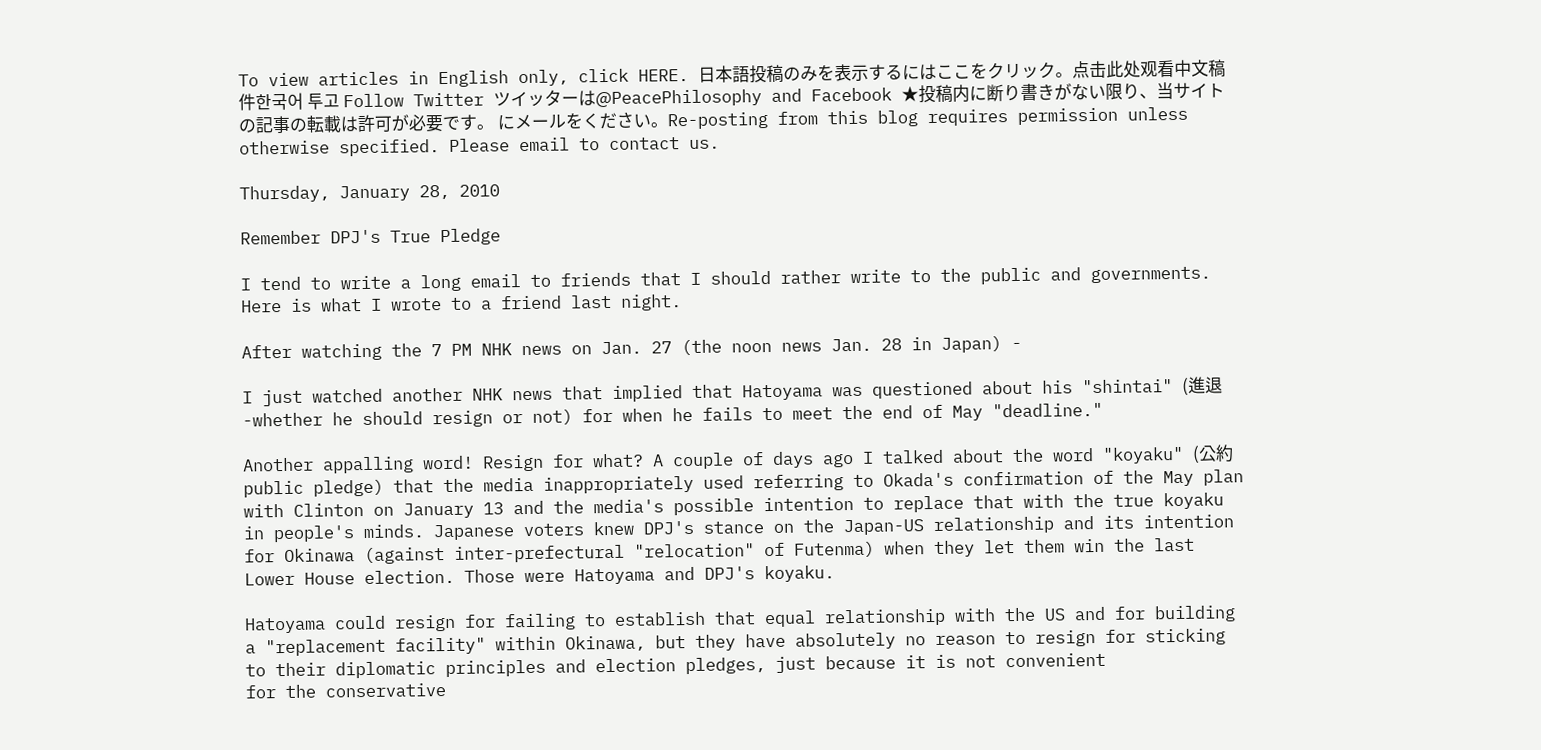To view articles in English only, click HERE. 日本語投稿のみを表示するにはここをクリック。点击此处观看中文稿件한국어 투고 Follow Twitter ツイッターは@PeacePhilosophy and Facebook ★投稿内に断り書きがない限り、当サイトの記事の転載は許可が必要です。 にメールをください。Re-posting from this blog requires permission unless otherwise specified. Please email to contact us.

Thursday, January 28, 2010

Remember DPJ's True Pledge

I tend to write a long email to friends that I should rather write to the public and governments. Here is what I wrote to a friend last night.

After watching the 7 PM NHK news on Jan. 27 (the noon news Jan. 28 in Japan) -

I just watched another NHK news that implied that Hatoyama was questioned about his "shintai" (進退 -whether he should resign or not) for when he fails to meet the end of May "deadline."

Another appalling word! Resign for what? A couple of days ago I talked about the word "koyaku" (公約 public pledge) that the media inappropriately used referring to Okada's confirmation of the May plan with Clinton on January 13 and the media's possible intention to replace that with the true koyaku in people's minds. Japanese voters knew DPJ's stance on the Japan-US relationship and its intention for Okinawa (against inter-prefectural "relocation" of Futenma) when they let them win the last Lower House election. Those were Hatoyama and DPJ's koyaku.

Hatoyama could resign for failing to establish that equal relationship with the US and for building a "replacement facility" within Okinawa, but they have absolutely no reason to resign for sticking to their diplomatic principles and election pledges, just because it is not convenient
for the conservative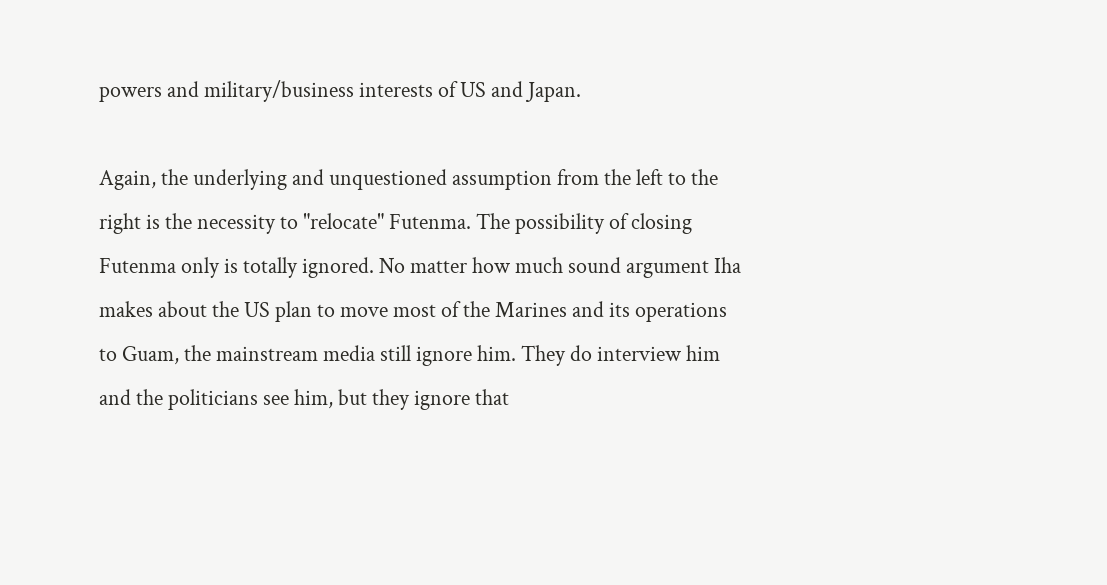powers and military/business interests of US and Japan.

Again, the underlying and unquestioned assumption from the left to the right is the necessity to "relocate" Futenma. The possibility of closing Futenma only is totally ignored. No matter how much sound argument Iha makes about the US plan to move most of the Marines and its operations to Guam, the mainstream media still ignore him. They do interview him and the politicians see him, but they ignore that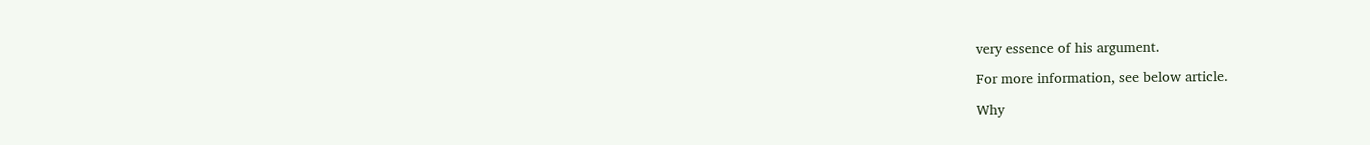very essence of his argument.

For more information, see below article.

Why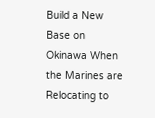Build a New Base on Okinawa When the Marines are Relocating to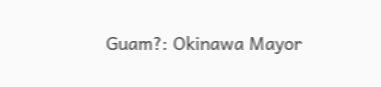Guam?: Okinawa Mayor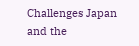Challenges Japan and the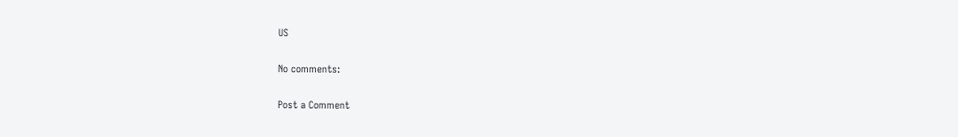US

No comments:

Post a Comment